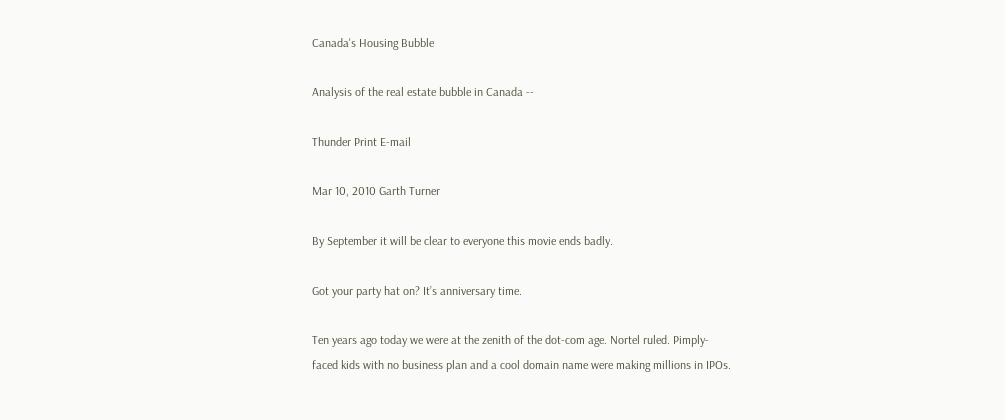Canada's Housing Bubble

Analysis of the real estate bubble in Canada --

Thunder Print E-mail

Mar 10, 2010 Garth Turner

By September it will be clear to everyone this movie ends badly.

Got your party hat on? It’s anniversary time.

Ten years ago today we were at the zenith of the dot-com age. Nortel ruled. Pimply-faced kids with no business plan and a cool domain name were making millions in IPOs.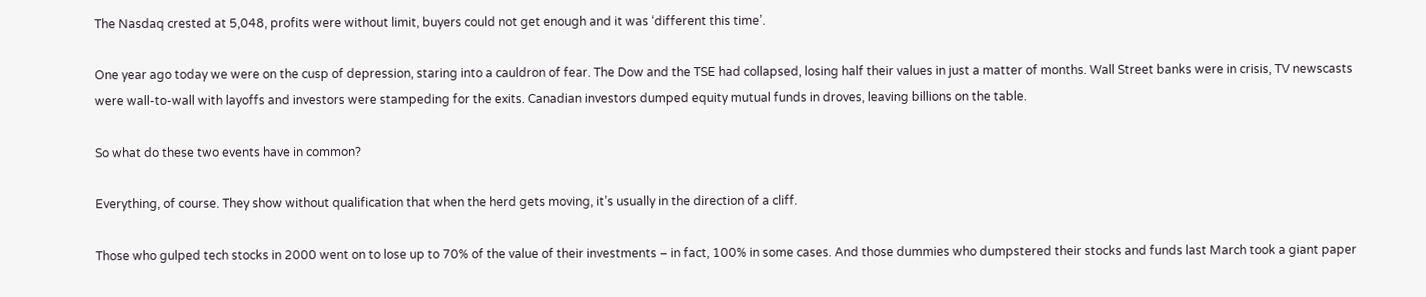The Nasdaq crested at 5,048, profits were without limit, buyers could not get enough and it was ‘different this time’.

One year ago today we were on the cusp of depression, staring into a cauldron of fear. The Dow and the TSE had collapsed, losing half their values in just a matter of months. Wall Street banks were in crisis, TV newscasts were wall-to-wall with layoffs and investors were stampeding for the exits. Canadian investors dumped equity mutual funds in droves, leaving billions on the table.

So what do these two events have in common?

Everything, of course. They show without qualification that when the herd gets moving, it’s usually in the direction of a cliff.

Those who gulped tech stocks in 2000 went on to lose up to 70% of the value of their investments – in fact, 100% in some cases. And those dummies who dumpstered their stocks and funds last March took a giant paper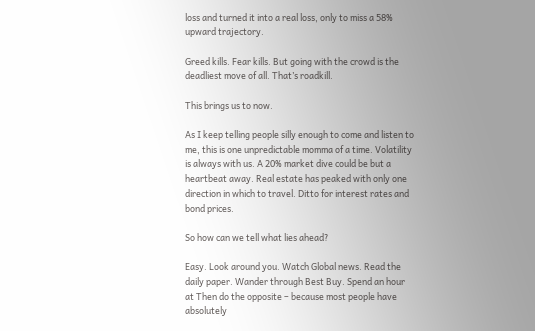loss and turned it into a real loss, only to miss a 58% upward trajectory.

Greed kills. Fear kills. But going with the crowd is the deadliest move of all. That’s roadkill.

This brings us to now.

As I keep telling people silly enough to come and listen to me, this is one unpredictable momma of a time. Volatility is always with us. A 20% market dive could be but a heartbeat away. Real estate has peaked with only one direction in which to travel. Ditto for interest rates and bond prices.

So how can we tell what lies ahead?

Easy. Look around you. Watch Global news. Read the daily paper. Wander through Best Buy. Spend an hour at Then do the opposite – because most people have absolutely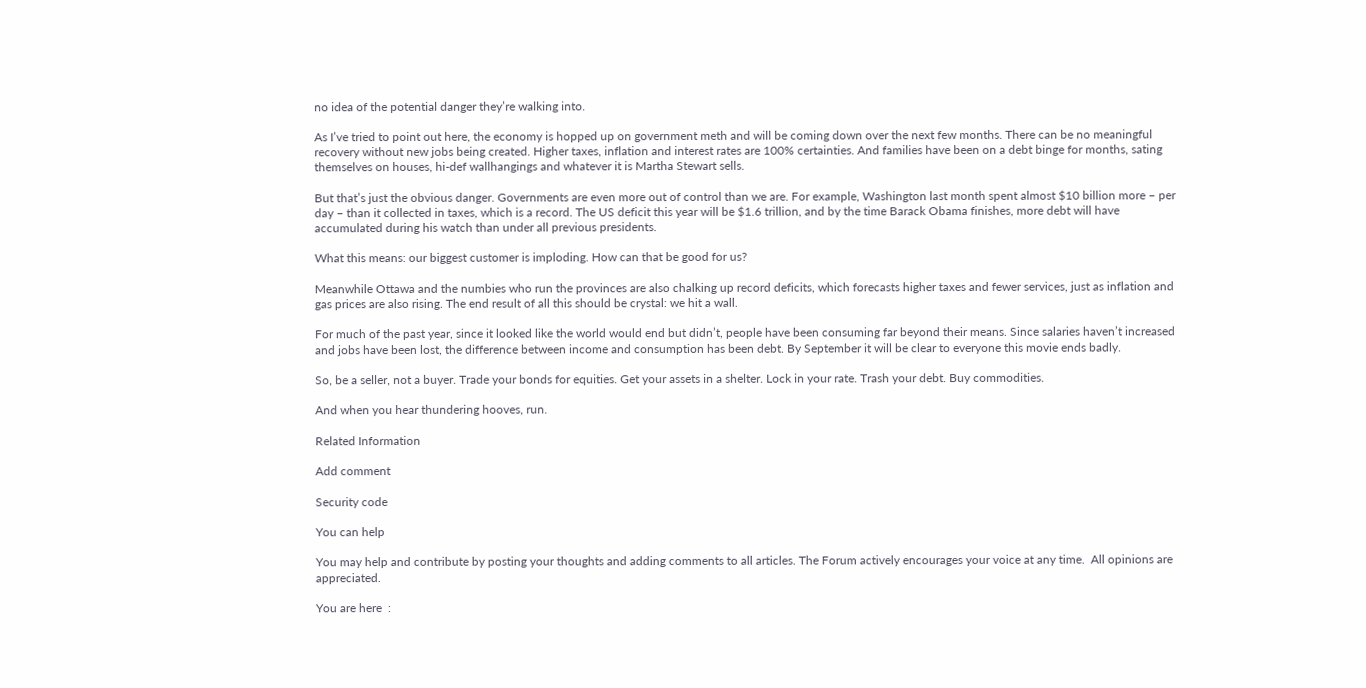no idea of the potential danger they’re walking into.

As I’ve tried to point out here, the economy is hopped up on government meth and will be coming down over the next few months. There can be no meaningful recovery without new jobs being created. Higher taxes, inflation and interest rates are 100% certainties. And families have been on a debt binge for months, sating themselves on houses, hi-def wallhangings and whatever it is Martha Stewart sells.

But that’s just the obvious danger. Governments are even more out of control than we are. For example, Washington last month spent almost $10 billion more – per day – than it collected in taxes, which is a record. The US deficit this year will be $1.6 trillion, and by the time Barack Obama finishes, more debt will have accumulated during his watch than under all previous presidents.

What this means: our biggest customer is imploding. How can that be good for us?

Meanwhile Ottawa and the numbies who run the provinces are also chalking up record deficits, which forecasts higher taxes and fewer services, just as inflation and gas prices are also rising. The end result of all this should be crystal: we hit a wall.

For much of the past year, since it looked like the world would end but didn’t, people have been consuming far beyond their means. Since salaries haven’t increased and jobs have been lost, the difference between income and consumption has been debt. By September it will be clear to everyone this movie ends badly.

So, be a seller, not a buyer. Trade your bonds for equities. Get your assets in a shelter. Lock in your rate. Trash your debt. Buy commodities.

And when you hear thundering hooves, run.

Related Information

Add comment

Security code

You can help

You may help and contribute by posting your thoughts and adding comments to all articles. The Forum actively encourages your voice at any time.  All opinions are appreciated.

You are here  :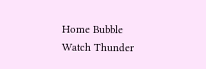Home Bubble Watch Thunder